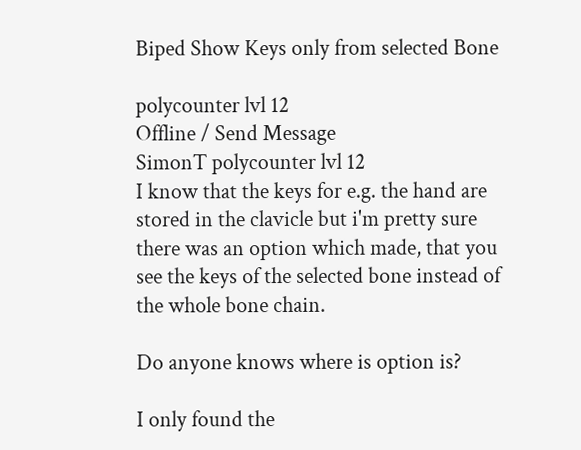Biped Show Keys only from selected Bone

polycounter lvl 12
Offline / Send Message
SimonT polycounter lvl 12
I know that the keys for e.g. the hand are stored in the clavicle but i'm pretty sure there was an option which made, that you see the keys of the selected bone instead of the whole bone chain.

Do anyone knows where is option is?

I only found the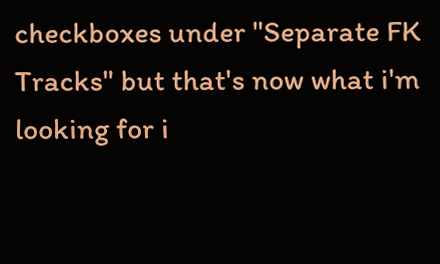checkboxes under "Separate FK Tracks" but that's now what i'm looking for i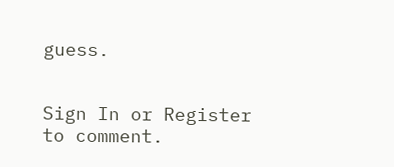guess.


Sign In or Register to comment.